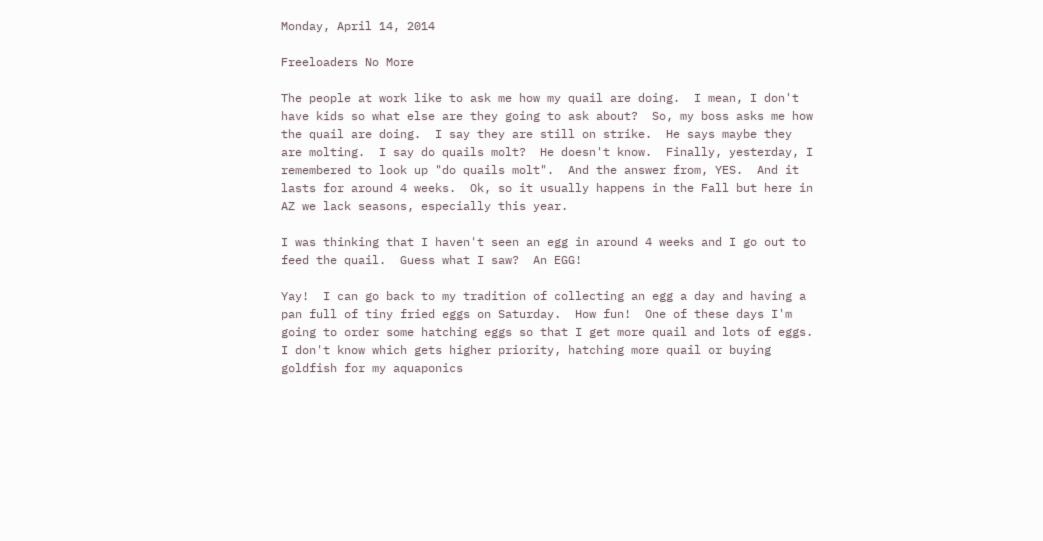Monday, April 14, 2014

Freeloaders No More

The people at work like to ask me how my quail are doing.  I mean, I don't have kids so what else are they going to ask about?  So, my boss asks me how the quail are doing.  I say they are still on strike.  He says maybe they are molting.  I say do quails molt?  He doesn't know.  Finally, yesterday, I remembered to look up "do quails molt".  And the answer from, YES.  And it lasts for around 4 weeks.  Ok, so it usually happens in the Fall but here in AZ we lack seasons, especially this year.

I was thinking that I haven't seen an egg in around 4 weeks and I go out to feed the quail.  Guess what I saw?  An EGG!

Yay!  I can go back to my tradition of collecting an egg a day and having a pan full of tiny fried eggs on Saturday.  How fun!  One of these days I'm going to order some hatching eggs so that I get more quail and lots of eggs.  I don't know which gets higher priority, hatching more quail or buying goldfish for my aquaponics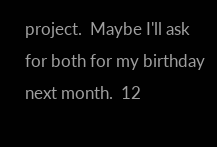project.  Maybe I'll ask for both for my birthday next month.  12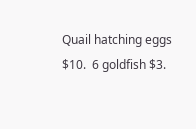Quail hatching eggs $10.  6 goldfish $3.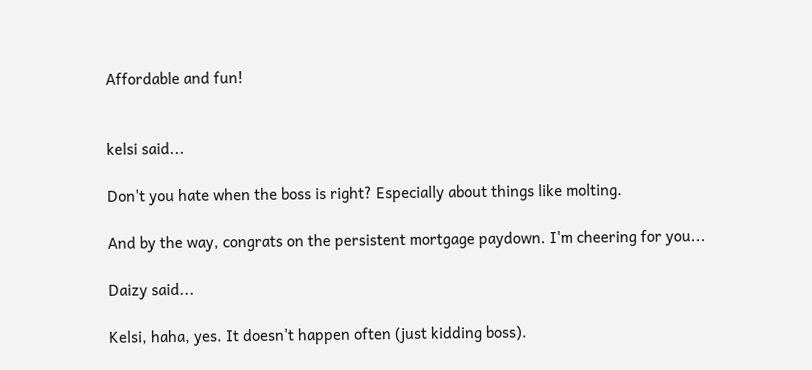Affordable and fun!


kelsi said...

Don't you hate when the boss is right? Especially about things like molting.

And by the way, congrats on the persistent mortgage paydown. I'm cheering for you...

Daizy said...

Kelsi, haha, yes. It doesn't happen often (just kidding boss).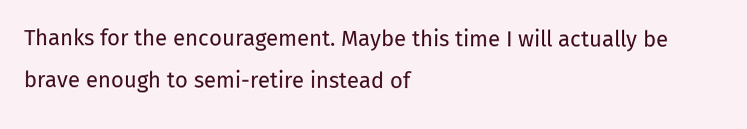Thanks for the encouragement. Maybe this time I will actually be brave enough to semi-retire instead of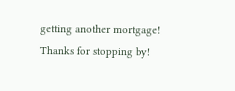getting another mortgage! Thanks for stopping by!